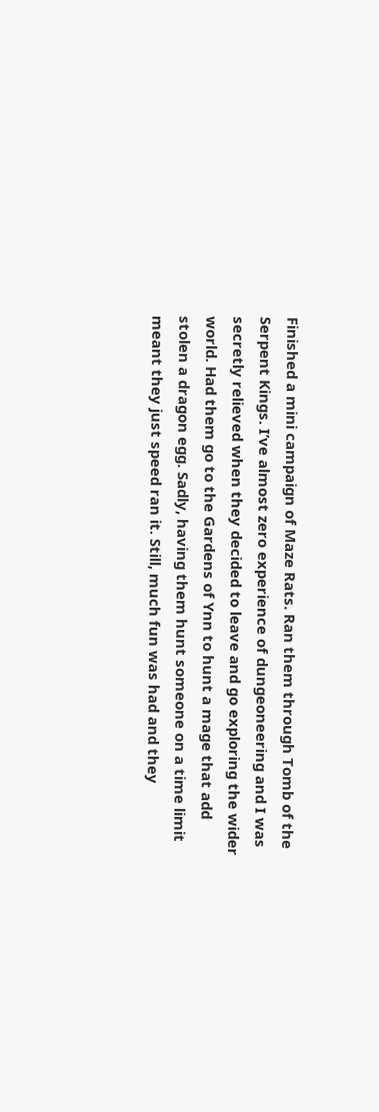Finished a mini campaign of Maze Rats. Ran them through Tomb of the Serpent Kings. I’ve almost zero experience of dungeoneering and I was secretly relieved when they decided to leave and go exploring the wider world. Had them go to the Gardens of Ynn to hunt a mage that add stolen a dragon egg. Sadly, having them hunt someone on a time limit meant they just speed ran it. Still, much fun was had and they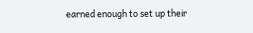earned enough to set up their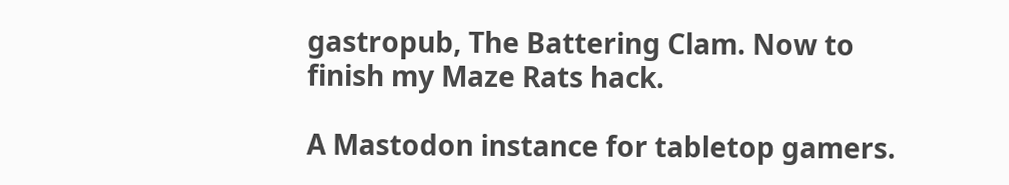gastropub, The Battering Clam. Now to finish my Maze Rats hack.

A Mastodon instance for tabletop gamers.